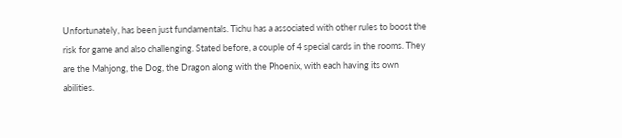Unfortunately, has been just fundamentals. Tichu has a associated with other rules to boost the risk for game and also challenging. Stated before, a couple of 4 special cards in the rooms. They are the Mahjong, the Dog, the Dragon along with the Phoenix, with each having its own abilities.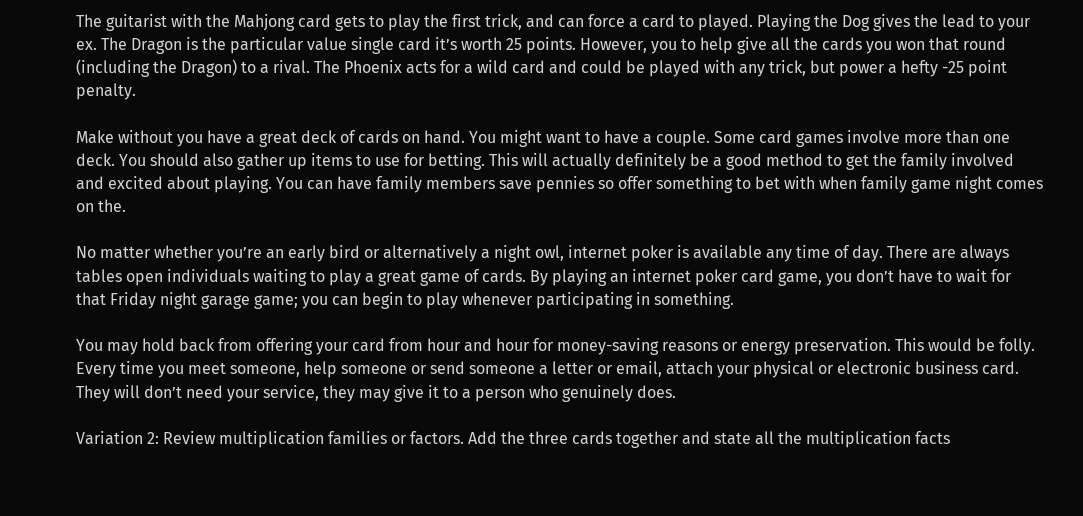The guitarist with the Mahjong card gets to play the first trick, and can force a card to played. Playing the Dog gives the lead to your ex. The Dragon is the particular value single card it’s worth 25 points. However, you to help give all the cards you won that round (including the Dragon) to a rival. The Phoenix acts for a wild card and could be played with any trick, but power a hefty -25 point penalty.

Make without you have a great deck of cards on hand. You might want to have a couple. Some card games involve more than one deck. You should also gather up items to use for betting. This will actually definitely be a good method to get the family involved and excited about playing. You can have family members save pennies so offer something to bet with when family game night comes on the.

No matter whether you’re an early bird or alternatively a night owl, internet poker is available any time of day. There are always tables open individuals waiting to play a great game of cards. By playing an internet poker card game, you don’t have to wait for that Friday night garage game; you can begin to play whenever participating in something.

You may hold back from offering your card from hour and hour for money-saving reasons or energy preservation. This would be folly. Every time you meet someone, help someone or send someone a letter or email, attach your physical or electronic business card. They will don’t need your service, they may give it to a person who genuinely does.

Variation 2: Review multiplication families or factors. Add the three cards together and state all the multiplication facts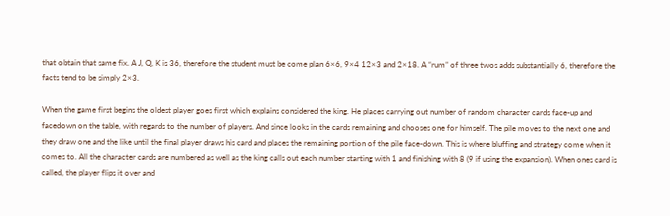that obtain that same fix. A J, Q, K is 36, therefore the student must be come plan 6×6, 9×4 12×3 and 2×18. A “rum” of three twos adds substantially 6, therefore the facts tend to be simply 2×3.

When the game first begins the oldest player goes first which explains considered the king. He places carrying out number of random character cards face-up and facedown on the table, with regards to the number of players. And since looks in the cards remaining and chooses one for himself. The pile moves to the next one and they draw one and the like until the final player draws his card and places the remaining portion of the pile face-down. This is where bluffing and strategy come when it comes to. All the character cards are numbered as well as the king calls out each number starting with 1 and finishing with 8 (9 if using the expansion). When ones card is called, the player flips it over and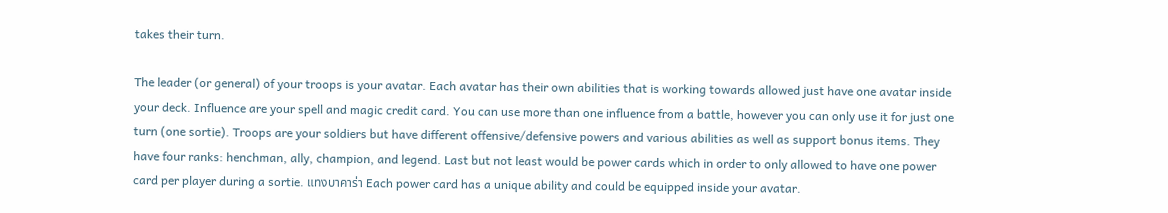takes their turn.

The leader (or general) of your troops is your avatar. Each avatar has their own abilities that is working towards allowed just have one avatar inside your deck. Influence are your spell and magic credit card. You can use more than one influence from a battle, however you can only use it for just one turn (one sortie). Troops are your soldiers but have different offensive/defensive powers and various abilities as well as support bonus items. They have four ranks: henchman, ally, champion, and legend. Last but not least would be power cards which in order to only allowed to have one power card per player during a sortie. แทงบาคาร่า Each power card has a unique ability and could be equipped inside your avatar.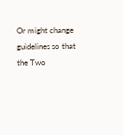Or might change guidelines so that the Two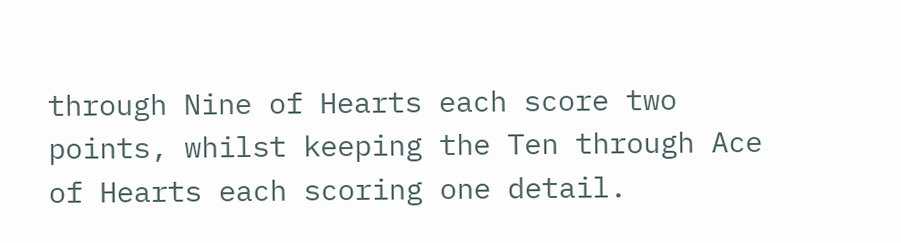through Nine of Hearts each score two points, whilst keeping the Ten through Ace of Hearts each scoring one detail.